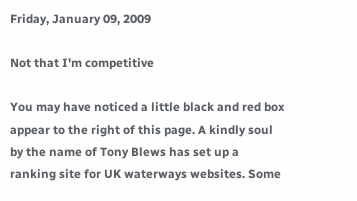Friday, January 09, 2009

Not that I'm competitive

You may have noticed a little black and red box appear to the right of this page. A kindly soul by the name of Tony Blews has set up a ranking site for UK waterways websites. Some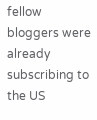fellow bloggers were already subscribing to the US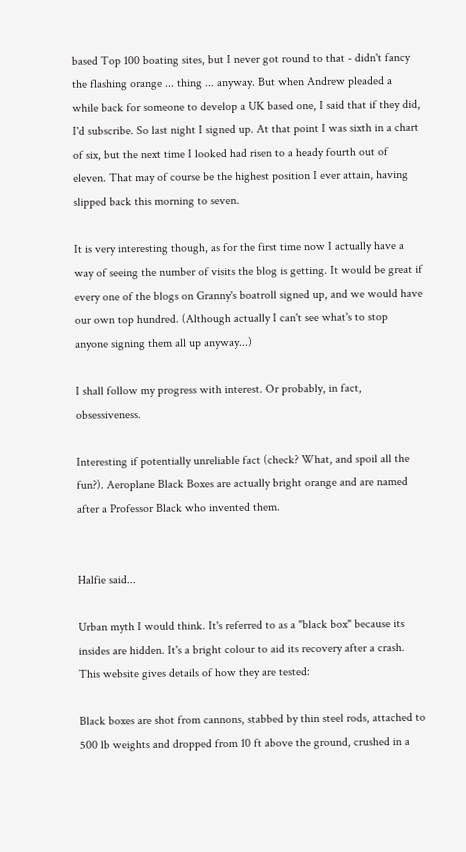based Top 100 boating sites, but I never got round to that - didn't fancy the flashing orange ... thing ... anyway. But when Andrew pleaded a while back for someone to develop a UK based one, I said that if they did, I'd subscribe. So last night I signed up. At that point I was sixth in a chart of six, but the next time I looked had risen to a heady fourth out of eleven. That may of course be the highest position I ever attain, having slipped back this morning to seven.

It is very interesting though, as for the first time now I actually have a way of seeing the number of visits the blog is getting. It would be great if every one of the blogs on Granny's boatroll signed up, and we would have our own top hundred. (Although actually I can't see what's to stop anyone signing them all up anyway...)

I shall follow my progress with interest. Or probably, in fact, obsessiveness.

Interesting if potentially unreliable fact (check? What, and spoil all the fun?). Aeroplane Black Boxes are actually bright orange and are named after a Professor Black who invented them.


Halfie said...

Urban myth I would think. It's referred to as a "black box" because its insides are hidden. It's a bright colour to aid its recovery after a crash. This website gives details of how they are tested:

Black boxes are shot from cannons, stabbed by thin steel rods, attached to 500 lb weights and dropped from 10 ft above the ground, crushed in a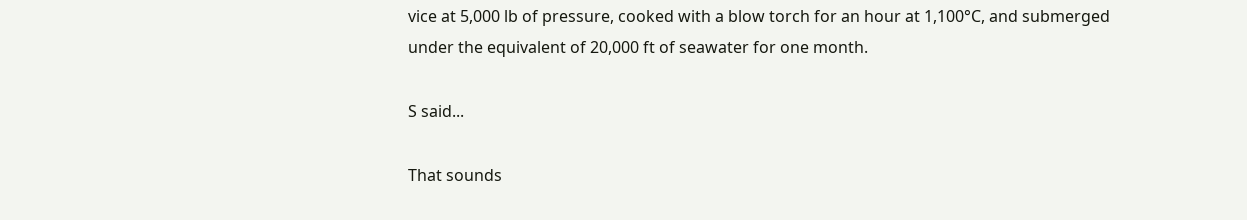vice at 5,000 lb of pressure, cooked with a blow torch for an hour at 1,100°C, and submerged under the equivalent of 20,000 ft of seawater for one month.

S said...

That sounds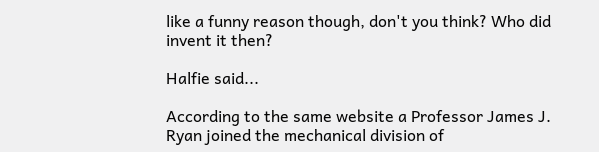like a funny reason though, don't you think? Who did invent it then?

Halfie said...

According to the same website a Professor James J. Ryan joined the mechanical division of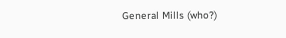General Mills (who?)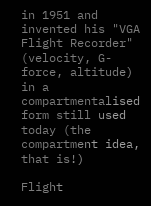in 1951 and invented his "VGA Flight Recorder" (velocity, G-force, altitude) in a compartmentalised form still used today (the compartment idea, that is!)

Flight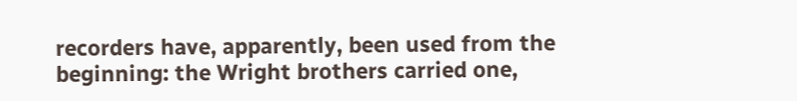recorders have, apparently, been used from the beginning: the Wright brothers carried one,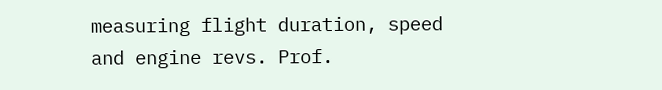measuring flight duration, speed and engine revs. Prof.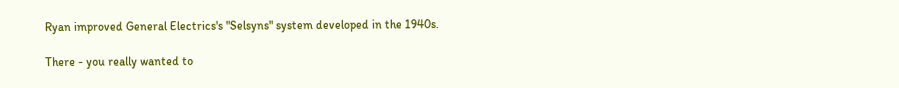Ryan improved General Electrics's "Selsyns" system developed in the 1940s.

There - you really wanted to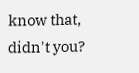know that, didn't you?